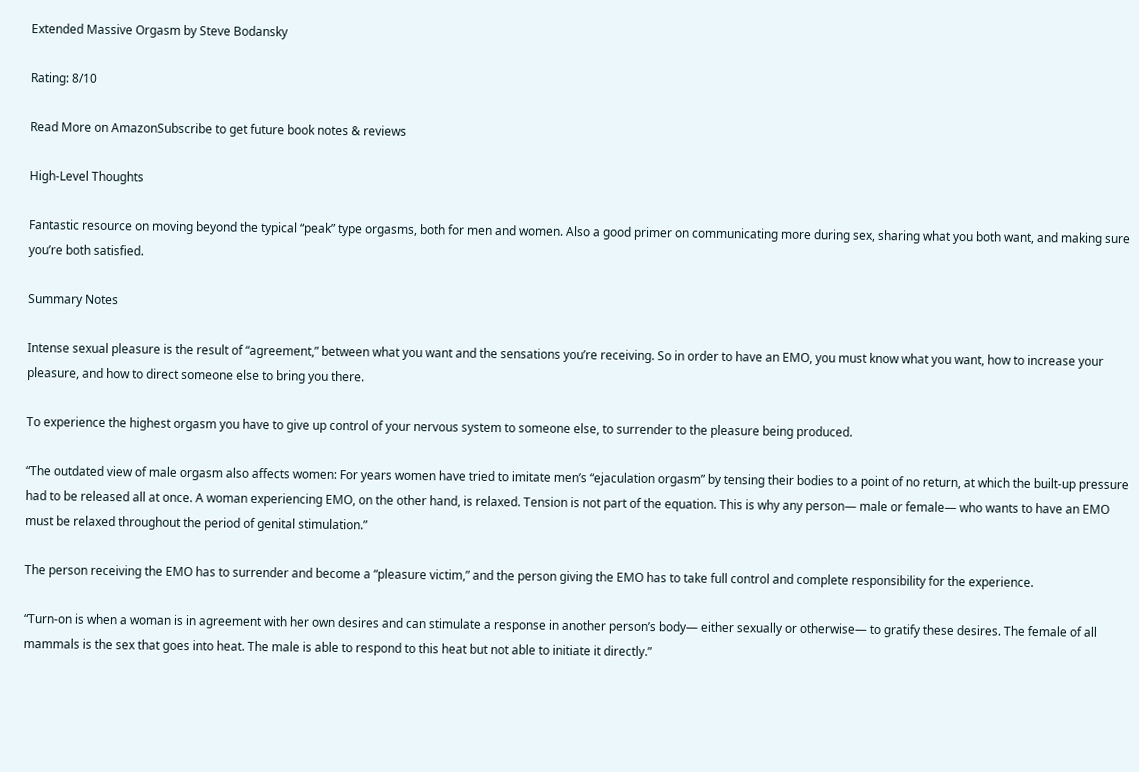Extended Massive Orgasm by Steve Bodansky

Rating: 8/10

Read More on AmazonSubscribe to get future book notes & reviews

High-Level Thoughts

Fantastic resource on moving beyond the typical “peak” type orgasms, both for men and women. Also a good primer on communicating more during sex, sharing what you both want, and making sure you’re both satisfied.

Summary Notes

Intense sexual pleasure is the result of “agreement,” between what you want and the sensations you’re receiving. So in order to have an EMO, you must know what you want, how to increase your pleasure, and how to direct someone else to bring you there.

To experience the highest orgasm you have to give up control of your nervous system to someone else, to surrender to the pleasure being produced.

“The outdated view of male orgasm also affects women: For years women have tried to imitate men’s “ejaculation orgasm” by tensing their bodies to a point of no return, at which the built-up pressure had to be released all at once. A woman experiencing EMO, on the other hand, is relaxed. Tension is not part of the equation. This is why any person— male or female— who wants to have an EMO must be relaxed throughout the period of genital stimulation.”

The person receiving the EMO has to surrender and become a “pleasure victim,” and the person giving the EMO has to take full control and complete responsibility for the experience.

“Turn-on is when a woman is in agreement with her own desires and can stimulate a response in another person’s body— either sexually or otherwise— to gratify these desires. The female of all mammals is the sex that goes into heat. The male is able to respond to this heat but not able to initiate it directly.”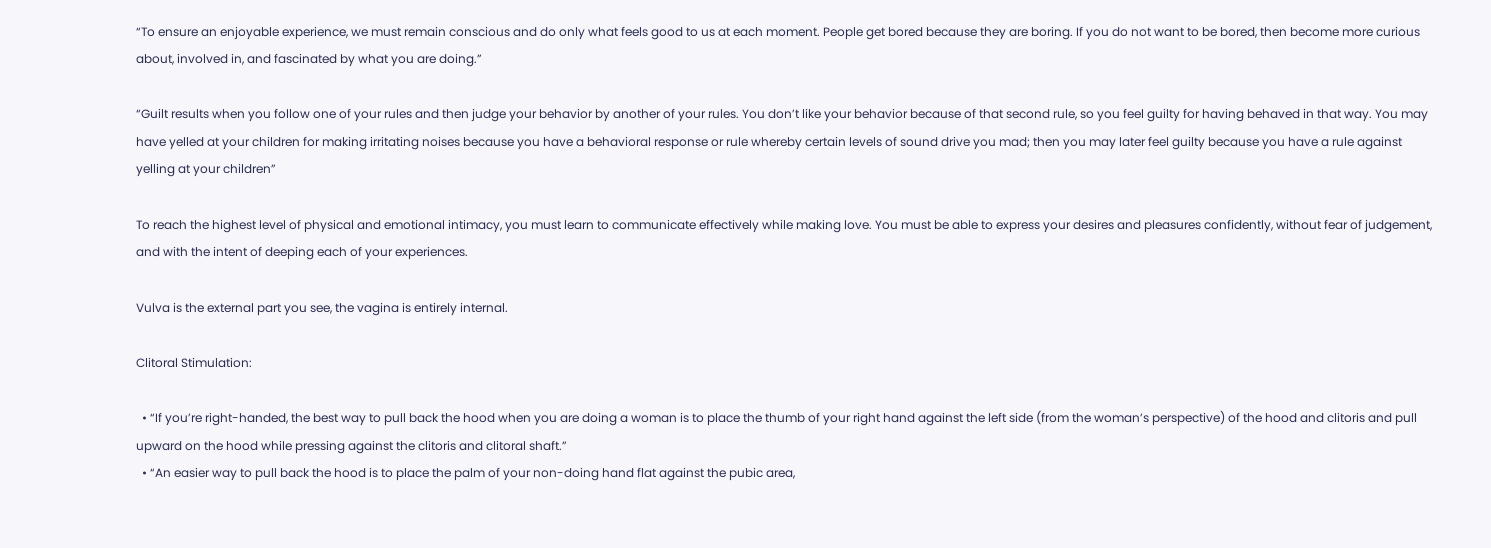“To ensure an enjoyable experience, we must remain conscious and do only what feels good to us at each moment. People get bored because they are boring. If you do not want to be bored, then become more curious about, involved in, and fascinated by what you are doing.”

“Guilt results when you follow one of your rules and then judge your behavior by another of your rules. You don’t like your behavior because of that second rule, so you feel guilty for having behaved in that way. You may have yelled at your children for making irritating noises because you have a behavioral response or rule whereby certain levels of sound drive you mad; then you may later feel guilty because you have a rule against yelling at your children”

To reach the highest level of physical and emotional intimacy, you must learn to communicate effectively while making love. You must be able to express your desires and pleasures confidently, without fear of judgement, and with the intent of deeping each of your experiences.

Vulva is the external part you see, the vagina is entirely internal.

Clitoral Stimulation:

  • “If you’re right-handed, the best way to pull back the hood when you are doing a woman is to place the thumb of your right hand against the left side (from the woman’s perspective) of the hood and clitoris and pull upward on the hood while pressing against the clitoris and clitoral shaft.”
  • “An easier way to pull back the hood is to place the palm of your non-doing hand flat against the pubic area,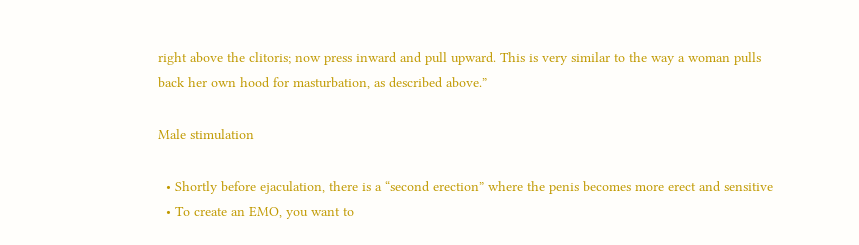right above the clitoris; now press inward and pull upward. This is very similar to the way a woman pulls back her own hood for masturbation, as described above.”

Male stimulation

  • Shortly before ejaculation, there is a “second erection” where the penis becomes more erect and sensitive
  • To create an EMO, you want to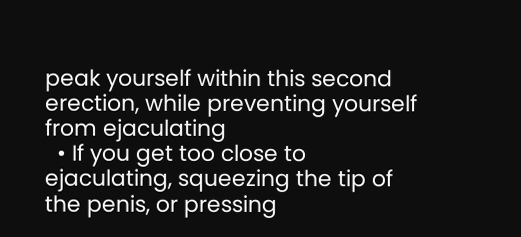peak yourself within this second erection, while preventing yourself from ejaculating
  • If you get too close to ejaculating, squeezing the tip of the penis, or pressing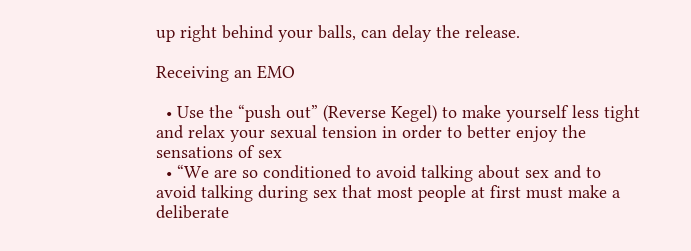up right behind your balls, can delay the release.

Receiving an EMO

  • Use the “push out” (Reverse Kegel) to make yourself less tight and relax your sexual tension in order to better enjoy the sensations of sex
  • “We are so conditioned to avoid talking about sex and to avoid talking during sex that most people at first must make a deliberate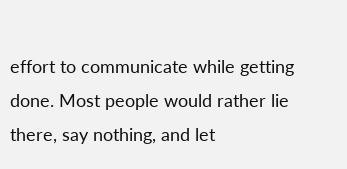effort to communicate while getting done. Most people would rather lie there, say nothing, and let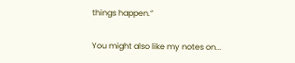things happen.”

You might also like my notes on...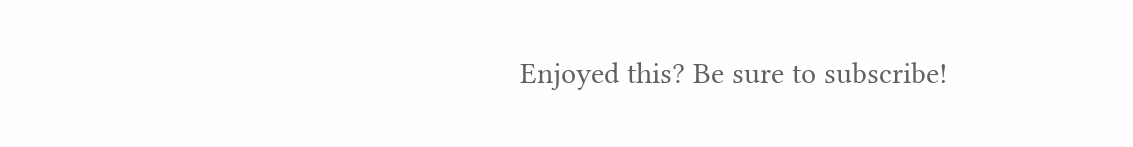Enjoyed this? Be sure to subscribe!